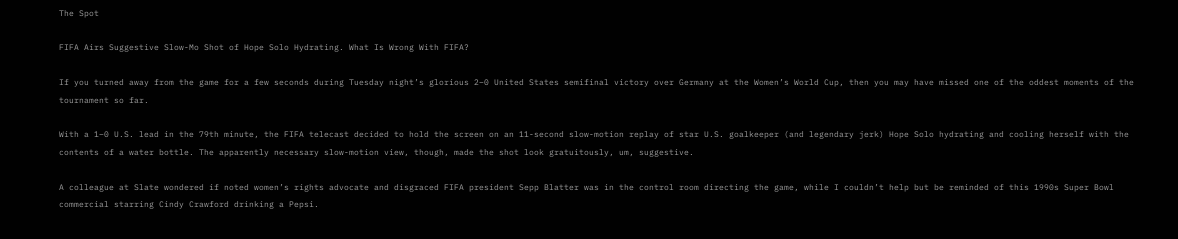The Spot

FIFA Airs Suggestive Slow-Mo Shot of Hope Solo Hydrating. What Is Wrong With FIFA?

If you turned away from the game for a few seconds during Tuesday night’s glorious 2–0 United States semifinal victory over Germany at the Women’s World Cup, then you may have missed one of the oddest moments of the tournament so far.

With a 1–0 U.S. lead in the 79th minute, the FIFA telecast decided to hold the screen on an 11-second slow-motion replay of star U.S. goalkeeper (and legendary jerk) Hope Solo hydrating and cooling herself with the contents of a water bottle. The apparently necessary slow-motion view, though, made the shot look gratuitously, um, suggestive.

A colleague at Slate wondered if noted women’s rights advocate and disgraced FIFA president Sepp Blatter was in the control room directing the game, while I couldn’t help but be reminded of this 1990s Super Bowl commercial starring Cindy Crawford drinking a Pepsi.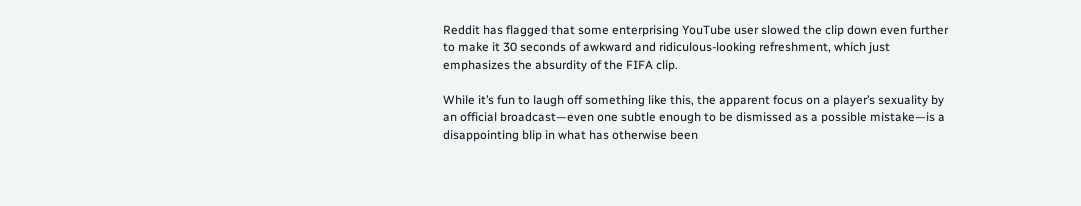Reddit has flagged that some enterprising YouTube user slowed the clip down even further to make it 30 seconds of awkward and ridiculous-looking refreshment, which just emphasizes the absurdity of the FIFA clip.

While it’s fun to laugh off something like this, the apparent focus on a player’s sexuality by an official broadcast—even one subtle enough to be dismissed as a possible mistake—is a disappointing blip in what has otherwise been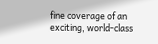fine coverage of an exciting, world-class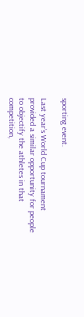sporting event.

Last year’s World Cup tournament provided a similar opportunity for people to objectify the athletes in that competition,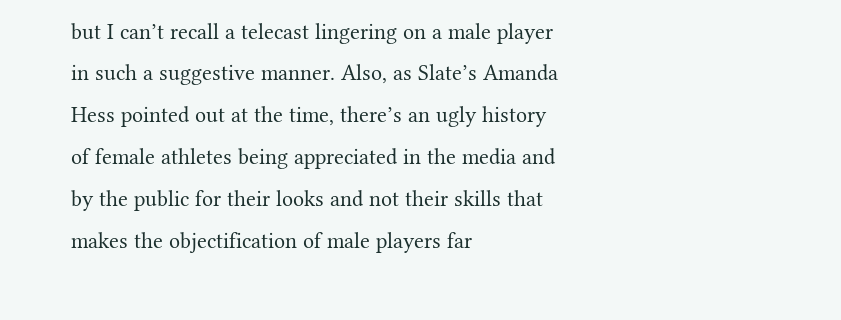but I can’t recall a telecast lingering on a male player in such a suggestive manner. Also, as Slate’s Amanda Hess pointed out at the time, there’s an ugly history of female athletes being appreciated in the media and by the public for their looks and not their skills that makes the objectification of male players far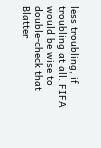less troubling, if troubling at all. FIFA would be wise to double-check that Blatter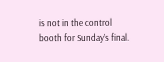is not in the control booth for Sunday’s final.